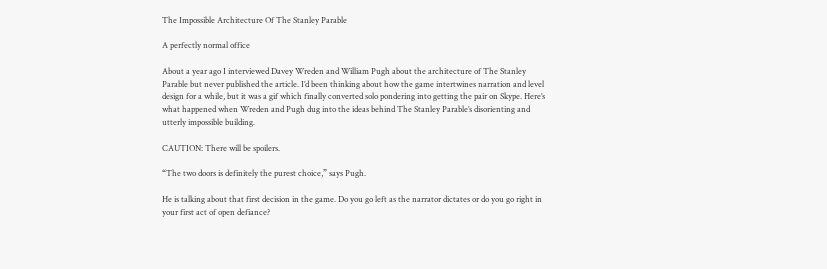The Impossible Architecture Of The Stanley Parable

A perfectly normal office

About a year ago I interviewed Davey Wreden and William Pugh about the architecture of The Stanley Parable but never published the article. I’d been thinking about how the game intertwines narration and level design for a while, but it was a gif which finally converted solo pondering into getting the pair on Skype. Here’s what happened when Wreden and Pugh dug into the ideas behind The Stanley Parable’s disorienting and utterly impossible building.

CAUTION: There will be spoilers.

“The two doors is definitely the purest choice,” says Pugh.

He is talking about that first decision in the game. Do you go left as the narrator dictates or do you go right in your first act of open defiance?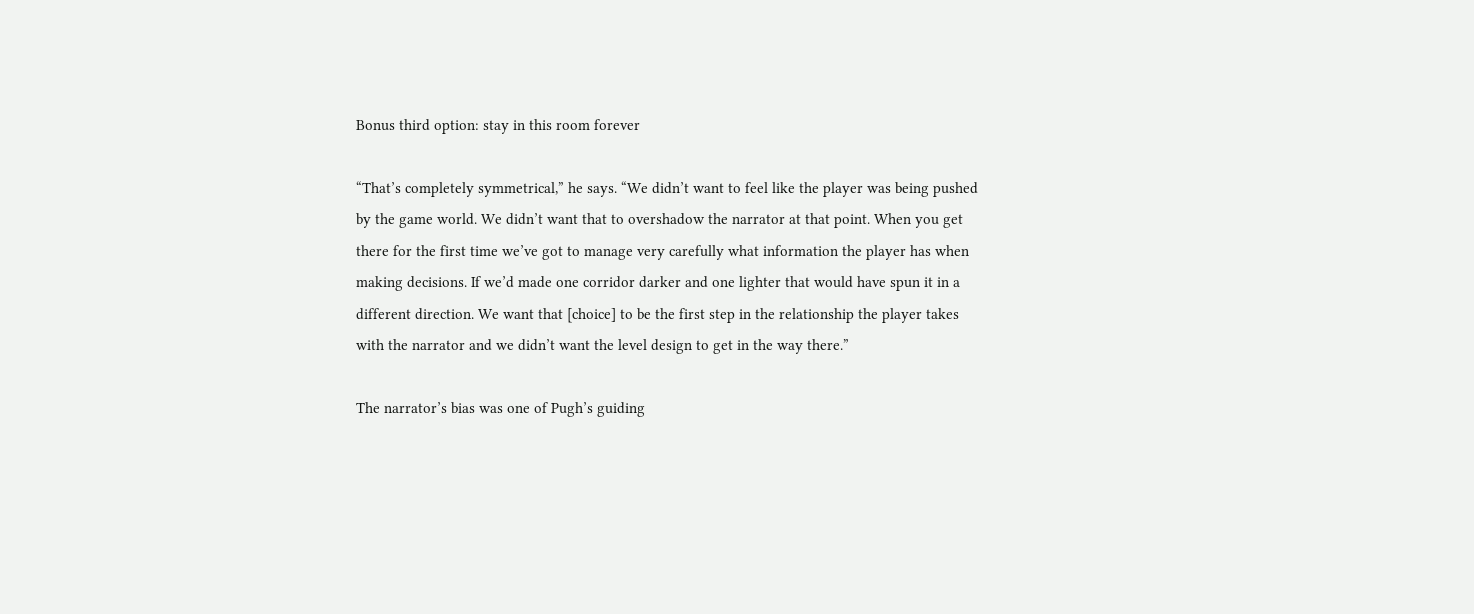Bonus third option: stay in this room forever

“That’s completely symmetrical,” he says. “We didn’t want to feel like the player was being pushed by the game world. We didn’t want that to overshadow the narrator at that point. When you get there for the first time we’ve got to manage very carefully what information the player has when making decisions. If we’d made one corridor darker and one lighter that would have spun it in a different direction. We want that [choice] to be the first step in the relationship the player takes with the narrator and we didn’t want the level design to get in the way there.”

The narrator’s bias was one of Pugh’s guiding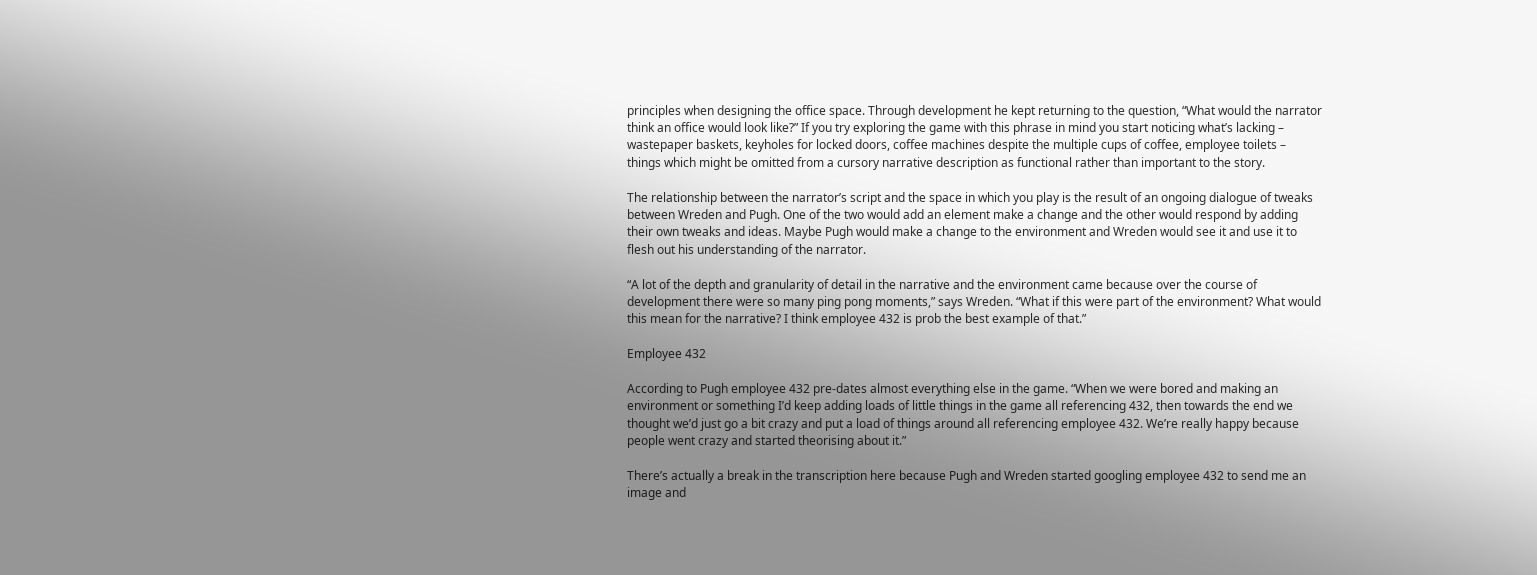principles when designing the office space. Through development he kept returning to the question, “What would the narrator think an office would look like?” If you try exploring the game with this phrase in mind you start noticing what’s lacking – wastepaper baskets, keyholes for locked doors, coffee machines despite the multiple cups of coffee, employee toilets – things which might be omitted from a cursory narrative description as functional rather than important to the story.

The relationship between the narrator’s script and the space in which you play is the result of an ongoing dialogue of tweaks between Wreden and Pugh. One of the two would add an element make a change and the other would respond by adding their own tweaks and ideas. Maybe Pugh would make a change to the environment and Wreden would see it and use it to flesh out his understanding of the narrator.

“A lot of the depth and granularity of detail in the narrative and the environment came because over the course of development there were so many ping pong moments,” says Wreden. “What if this were part of the environment? What would this mean for the narrative? I think employee 432 is prob the best example of that.”

Employee 432

According to Pugh employee 432 pre-dates almost everything else in the game. “When we were bored and making an environment or something I’d keep adding loads of little things in the game all referencing 432, then towards the end we thought we’d just go a bit crazy and put a load of things around all referencing employee 432. We’re really happy because people went crazy and started theorising about it.”

There’s actually a break in the transcription here because Pugh and Wreden started googling employee 432 to send me an image and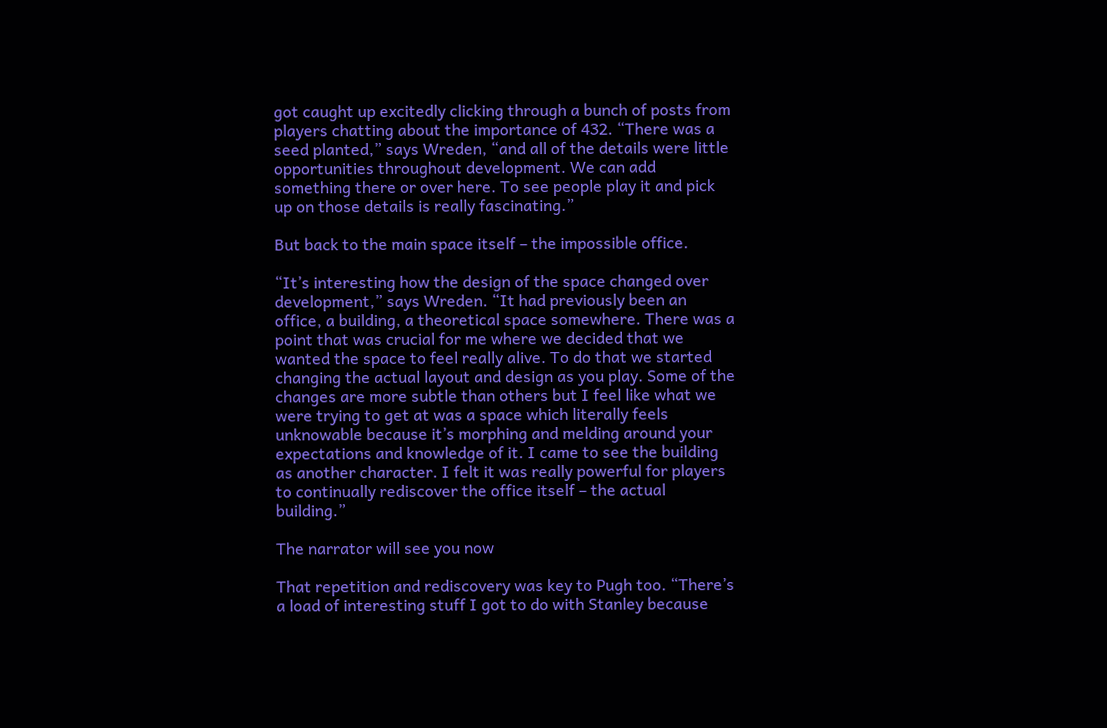got caught up excitedly clicking through a bunch of posts from players chatting about the importance of 432. “There was a seed planted,” says Wreden, “and all of the details were little opportunities throughout development. We can add something there or over here. To see people play it and pick up on those details is really fascinating.”

But back to the main space itself – the impossible office.

“It’s interesting how the design of the space changed over development,” says Wreden. “It had previously been an office, a building, a theoretical space somewhere. There was a point that was crucial for me where we decided that we wanted the space to feel really alive. To do that we started changing the actual layout and design as you play. Some of the changes are more subtle than others but I feel like what we were trying to get at was a space which literally feels unknowable because it’s morphing and melding around your expectations and knowledge of it. I came to see the building as another character. I felt it was really powerful for players to continually rediscover the office itself – the actual building.”

The narrator will see you now

That repetition and rediscovery was key to Pugh too. “There’s a load of interesting stuff I got to do with Stanley because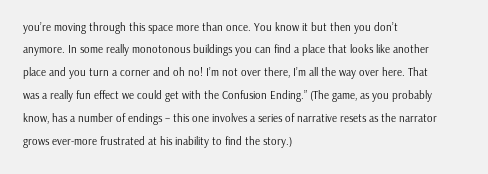you’re moving through this space more than once. You know it but then you don’t anymore. In some really monotonous buildings you can find a place that looks like another place and you turn a corner and oh no! I’m not over there, I’m all the way over here. That was a really fun effect we could get with the Confusion Ending.” (The game, as you probably know, has a number of endings – this one involves a series of narrative resets as the narrator grows ever-more frustrated at his inability to find the story.)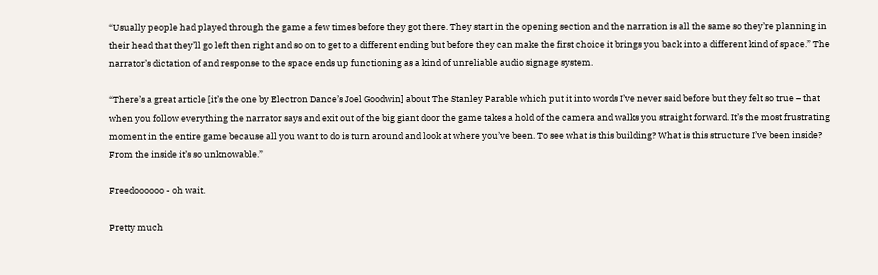“Usually people had played through the game a few times before they got there. They start in the opening section and the narration is all the same so they’re planning in their head that they’ll go left then right and so on to get to a different ending but before they can make the first choice it brings you back into a different kind of space.” The narrator’s dictation of and response to the space ends up functioning as a kind of unreliable audio signage system.

“There’s a great article [it’s the one by Electron Dance’s Joel Goodwin] about The Stanley Parable which put it into words I’ve never said before but they felt so true – that when you follow everything the narrator says and exit out of the big giant door the game takes a hold of the camera and walks you straight forward. It’s the most frustrating moment in the entire game because all you want to do is turn around and look at where you’ve been. To see what is this building? What is this structure I’ve been inside? From the inside it’s so unknowable.”

Freedoooooo - oh wait.

Pretty much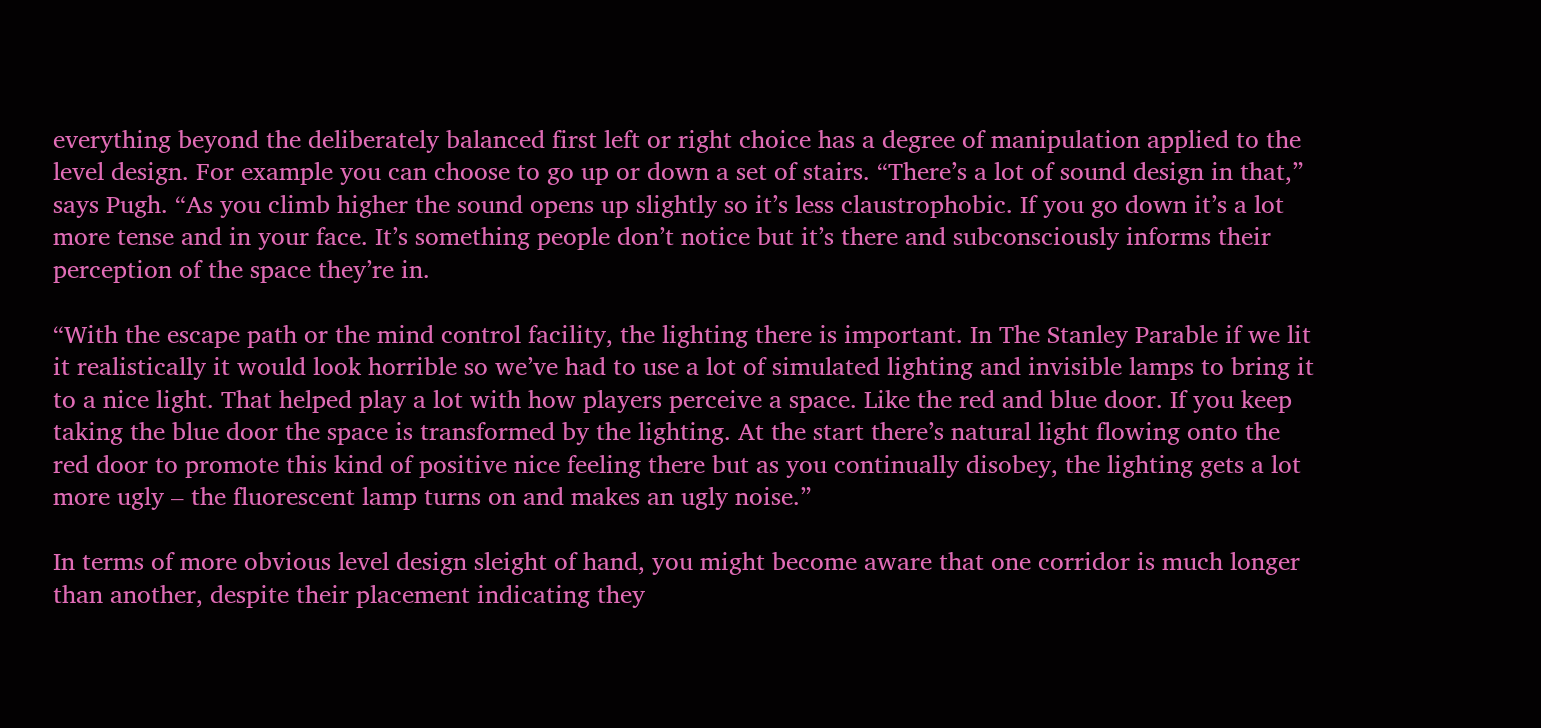everything beyond the deliberately balanced first left or right choice has a degree of manipulation applied to the level design. For example you can choose to go up or down a set of stairs. “There’s a lot of sound design in that,” says Pugh. “As you climb higher the sound opens up slightly so it’s less claustrophobic. If you go down it’s a lot more tense and in your face. It’s something people don’t notice but it’s there and subconsciously informs their perception of the space they’re in.

“With the escape path or the mind control facility, the lighting there is important. In The Stanley Parable if we lit it realistically it would look horrible so we’ve had to use a lot of simulated lighting and invisible lamps to bring it to a nice light. That helped play a lot with how players perceive a space. Like the red and blue door. If you keep taking the blue door the space is transformed by the lighting. At the start there’s natural light flowing onto the red door to promote this kind of positive nice feeling there but as you continually disobey, the lighting gets a lot more ugly – the fluorescent lamp turns on and makes an ugly noise.”

In terms of more obvious level design sleight of hand, you might become aware that one corridor is much longer than another, despite their placement indicating they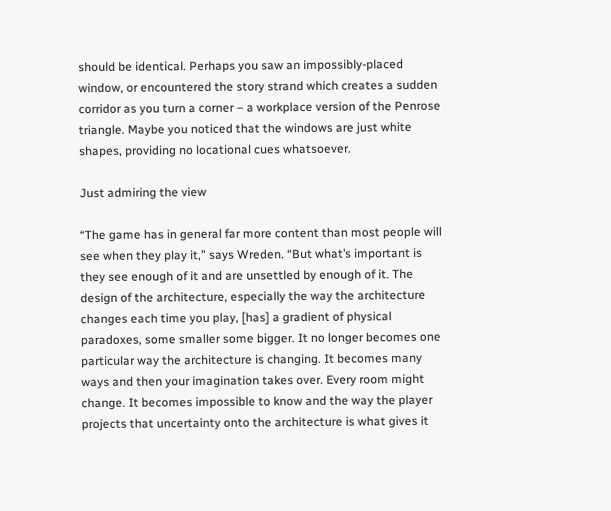should be identical. Perhaps you saw an impossibly-placed window, or encountered the story strand which creates a sudden corridor as you turn a corner – a workplace version of the Penrose triangle. Maybe you noticed that the windows are just white shapes, providing no locational cues whatsoever.

Just admiring the view

“The game has in general far more content than most people will see when they play it,” says Wreden. “But what’s important is they see enough of it and are unsettled by enough of it. The design of the architecture, especially the way the architecture changes each time you play, [has] a gradient of physical paradoxes, some smaller some bigger. It no longer becomes one particular way the architecture is changing. It becomes many ways and then your imagination takes over. Every room might change. It becomes impossible to know and the way the player projects that uncertainty onto the architecture is what gives it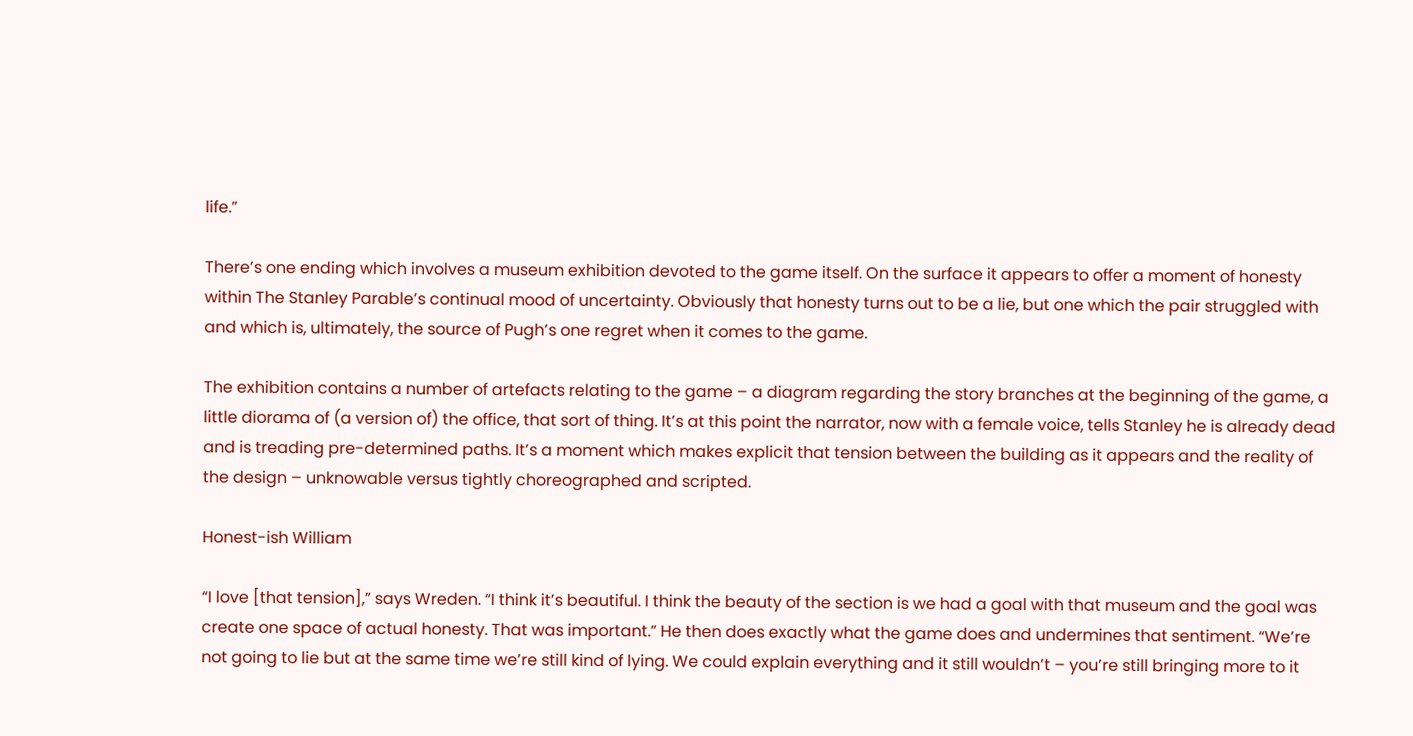life.”

There’s one ending which involves a museum exhibition devoted to the game itself. On the surface it appears to offer a moment of honesty within The Stanley Parable’s continual mood of uncertainty. Obviously that honesty turns out to be a lie, but one which the pair struggled with and which is, ultimately, the source of Pugh’s one regret when it comes to the game.

The exhibition contains a number of artefacts relating to the game – a diagram regarding the story branches at the beginning of the game, a little diorama of (a version of) the office, that sort of thing. It’s at this point the narrator, now with a female voice, tells Stanley he is already dead and is treading pre-determined paths. It’s a moment which makes explicit that tension between the building as it appears and the reality of the design – unknowable versus tightly choreographed and scripted.

Honest-ish William

“I love [that tension],” says Wreden. “I think it’s beautiful. I think the beauty of the section is we had a goal with that museum and the goal was create one space of actual honesty. That was important.” He then does exactly what the game does and undermines that sentiment. “We’re not going to lie but at the same time we’re still kind of lying. We could explain everything and it still wouldn’t – you’re still bringing more to it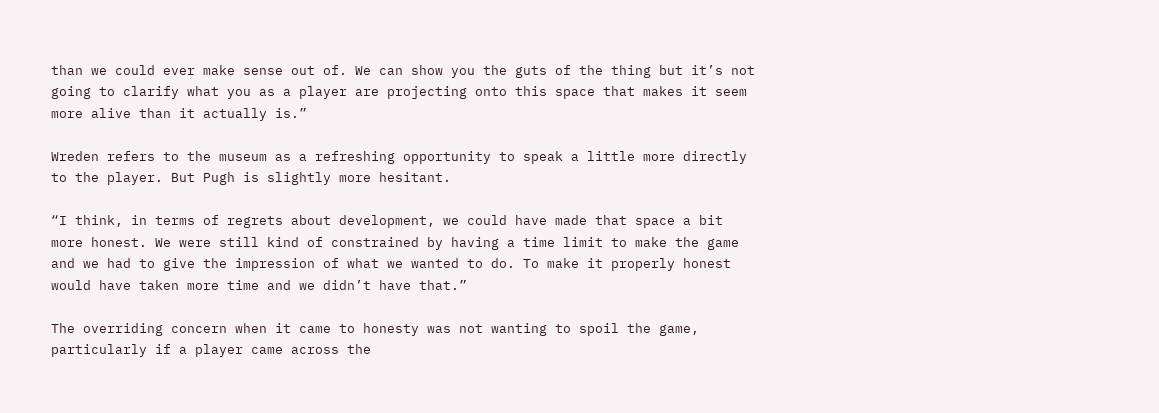than we could ever make sense out of. We can show you the guts of the thing but it’s not going to clarify what you as a player are projecting onto this space that makes it seem more alive than it actually is.”

Wreden refers to the museum as a refreshing opportunity to speak a little more directly to the player. But Pugh is slightly more hesitant.

“I think, in terms of regrets about development, we could have made that space a bit more honest. We were still kind of constrained by having a time limit to make the game and we had to give the impression of what we wanted to do. To make it properly honest would have taken more time and we didn’t have that.”

The overriding concern when it came to honesty was not wanting to spoil the game, particularly if a player came across the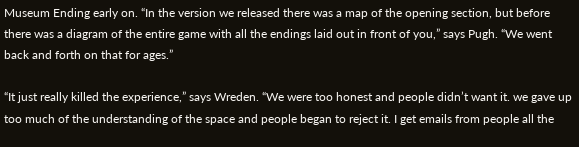Museum Ending early on. “In the version we released there was a map of the opening section, but before there was a diagram of the entire game with all the endings laid out in front of you,” says Pugh. “We went back and forth on that for ages.”

“It just really killed the experience,” says Wreden. “We were too honest and people didn’t want it. we gave up too much of the understanding of the space and people began to reject it. I get emails from people all the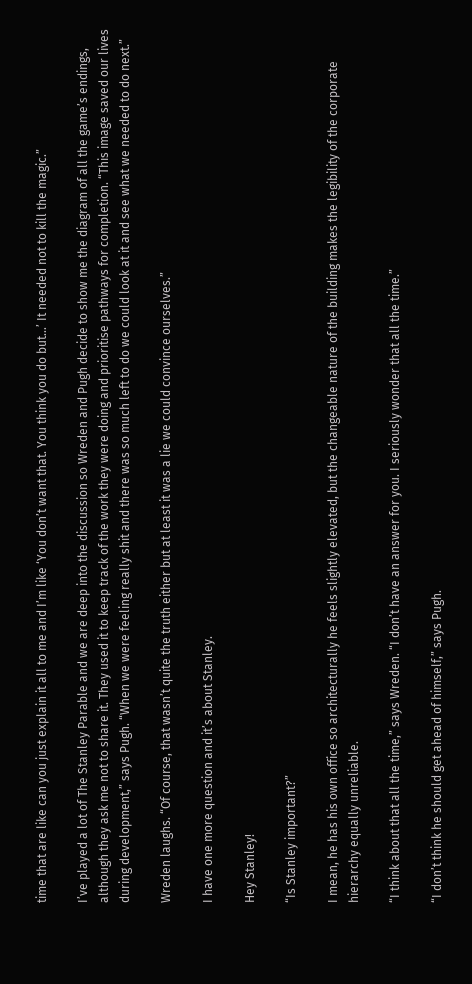time that are like can you just explain it all to me and I’m like ‘You don’t want that. You think you do but…’ It needed not to kill the magic.”

I’ve played a lot of The Stanley Parable and we are deep into the discussion so Wreden and Pugh decide to show me the diagram of all the game’s endings, although they ask me not to share it. They used it to keep track of the work they were doing and prioritise pathways for completion. “This image saved our lives during development,” says Pugh. “When we were feeling really shit and there was so much left to do we could look at it and see what we needed to do next.”

Wreden laughs. “Of course, that wasn’t quite the truth either but at least it was a lie we could convince ourselves.”

I have one more question and it’s about Stanley.

Hey Stanley!

“Is Stanley important?”

I mean, he has his own office so architecturally he feels slightly elevated, but the changeable nature of the building makes the legibility of the corporate hierarchy equally unreliable.

“I think about that all the time,” says Wreden. “I don’t have an answer for you. I seriously wonder that all the time.”

“I don’t think he should get ahead of himself,” says Pugh.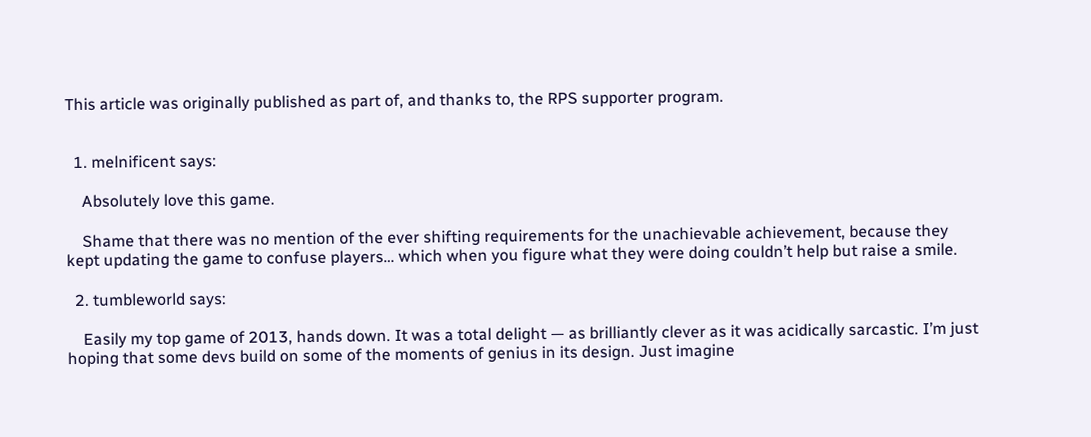This article was originally published as part of, and thanks to, the RPS supporter program.


  1. melnificent says:

    Absolutely love this game.

    Shame that there was no mention of the ever shifting requirements for the unachievable achievement, because they kept updating the game to confuse players… which when you figure what they were doing couldn’t help but raise a smile.

  2. tumbleworld says:

    Easily my top game of 2013, hands down. It was a total delight — as brilliantly clever as it was acidically sarcastic. I’m just hoping that some devs build on some of the moments of genius in its design. Just imagine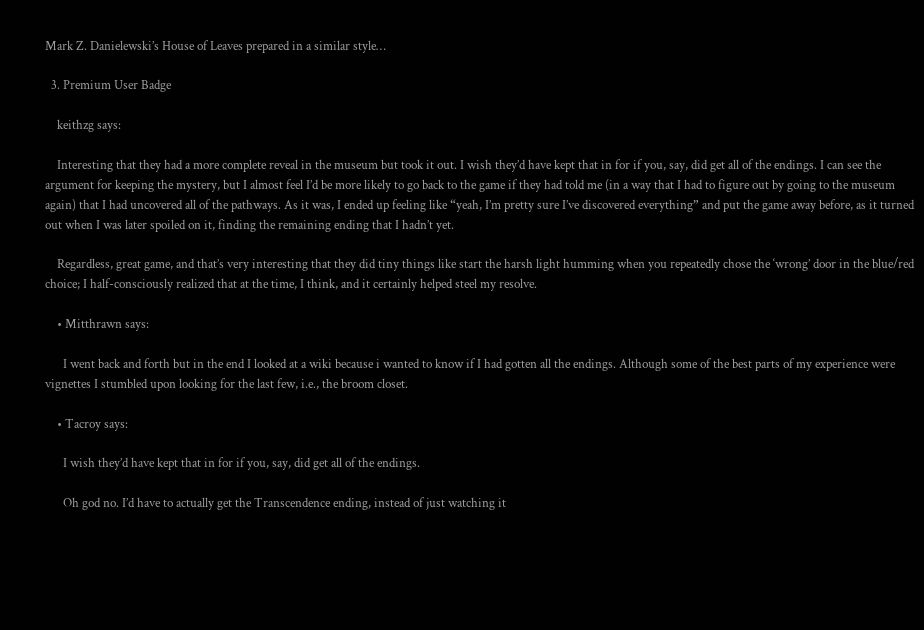Mark Z. Danielewski’s House of Leaves prepared in a similar style…

  3. Premium User Badge

    keithzg says:

    Interesting that they had a more complete reveal in the museum but took it out. I wish they’d have kept that in for if you, say, did get all of the endings. I can see the argument for keeping the mystery, but I almost feel I’d be more likely to go back to the game if they had told me (in a way that I had to figure out by going to the museum again) that I had uncovered all of the pathways. As it was, I ended up feeling like “yeah, I’m pretty sure I’ve discovered everything” and put the game away before, as it turned out when I was later spoiled on it, finding the remaining ending that I hadn’t yet.

    Regardless, great game, and that’s very interesting that they did tiny things like start the harsh light humming when you repeatedly chose the ‘wrong’ door in the blue/red choice; I half-consciously realized that at the time, I think, and it certainly helped steel my resolve.

    • Mitthrawn says:

      I went back and forth but in the end I looked at a wiki because i wanted to know if I had gotten all the endings. Although some of the best parts of my experience were vignettes I stumbled upon looking for the last few, i.e., the broom closet.

    • Tacroy says:

      I wish they’d have kept that in for if you, say, did get all of the endings.

      Oh god no. I’d have to actually get the Transcendence ending, instead of just watching it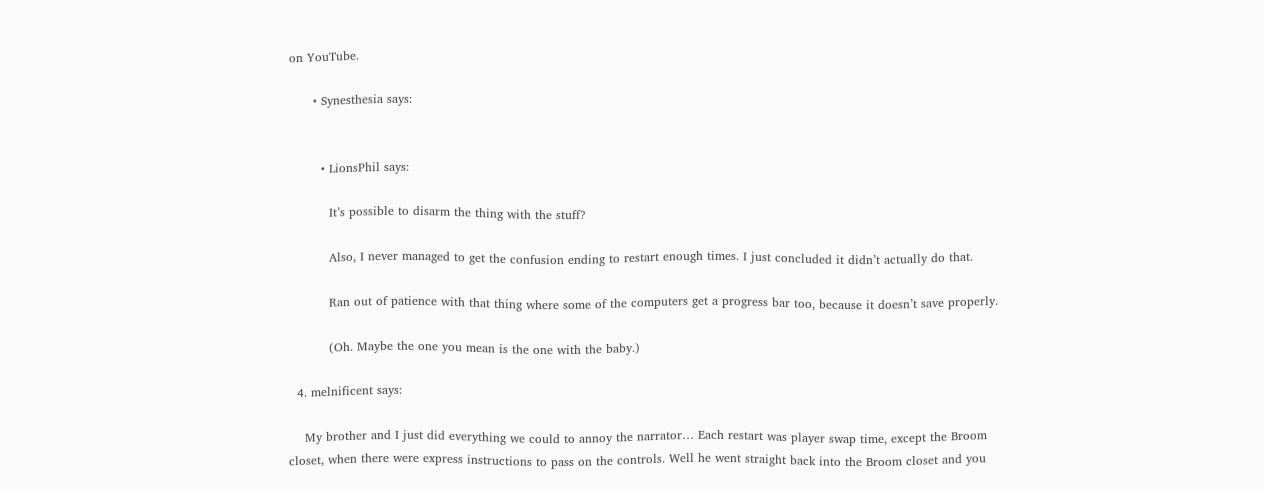on YouTube.

      • Synesthesia says:


        • LionsPhil says:

          It’s possible to disarm the thing with the stuff?

          Also, I never managed to get the confusion ending to restart enough times. I just concluded it didn’t actually do that.

          Ran out of patience with that thing where some of the computers get a progress bar too, because it doesn’t save properly.

          (Oh. Maybe the one you mean is the one with the baby.)

  4. melnificent says:

    My brother and I just did everything we could to annoy the narrator… Each restart was player swap time, except the Broom closet, when there were express instructions to pass on the controls. Well he went straight back into the Broom closet and you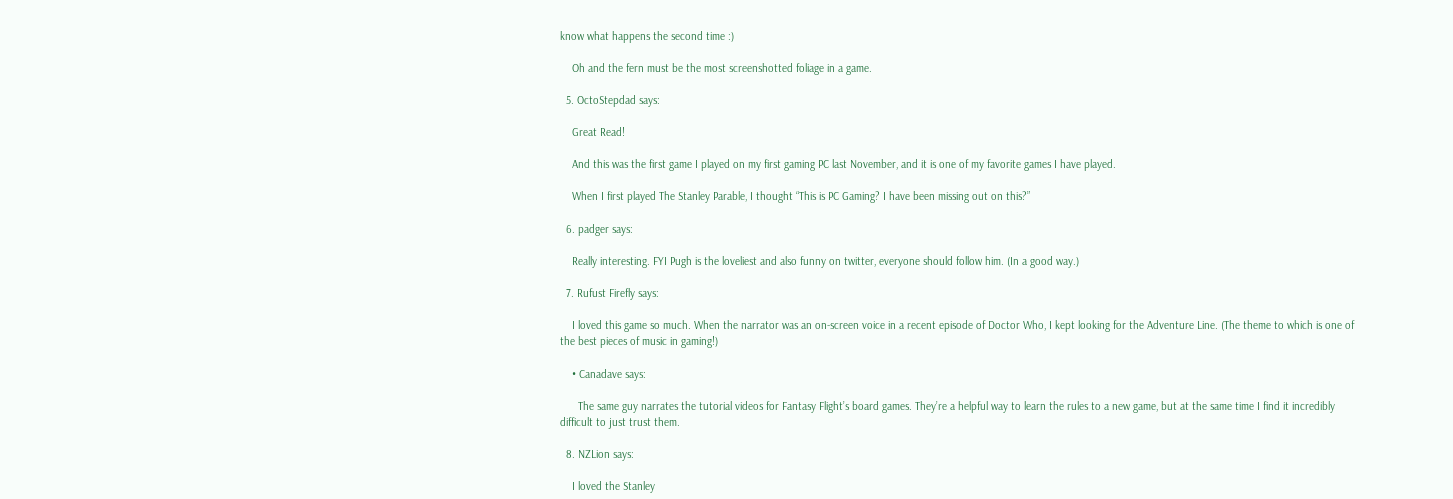know what happens the second time :)

    Oh and the fern must be the most screenshotted foliage in a game.

  5. OctoStepdad says:

    Great Read!

    And this was the first game I played on my first gaming PC last November, and it is one of my favorite games I have played.

    When I first played The Stanley Parable, I thought “This is PC Gaming? I have been missing out on this?”

  6. padger says:

    Really interesting. FYI Pugh is the loveliest and also funny on twitter, everyone should follow him. (In a good way.)

  7. Rufust Firefly says:

    I loved this game so much. When the narrator was an on-screen voice in a recent episode of Doctor Who, I kept looking for the Adventure Line. (The theme to which is one of the best pieces of music in gaming!)

    • Canadave says:

      The same guy narrates the tutorial videos for Fantasy Flight’s board games. They’re a helpful way to learn the rules to a new game, but at the same time I find it incredibly difficult to just trust them.

  8. NZLion says:

    I loved the Stanley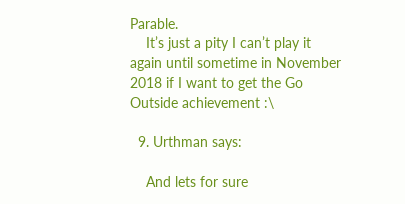Parable.
    It’s just a pity I can’t play it again until sometime in November 2018 if I want to get the Go Outside achievement :\

  9. Urthman says:

    And lets for sure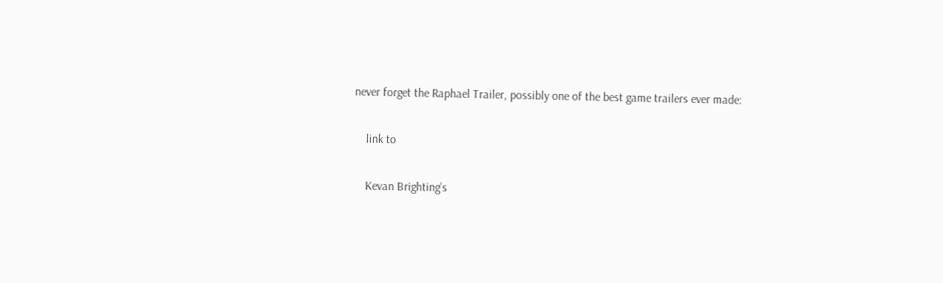never forget the Raphael Trailer, possibly one of the best game trailers ever made:

    link to

    Kevan Brighting’s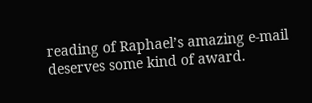reading of Raphael’s amazing e-mail deserves some kind of award.